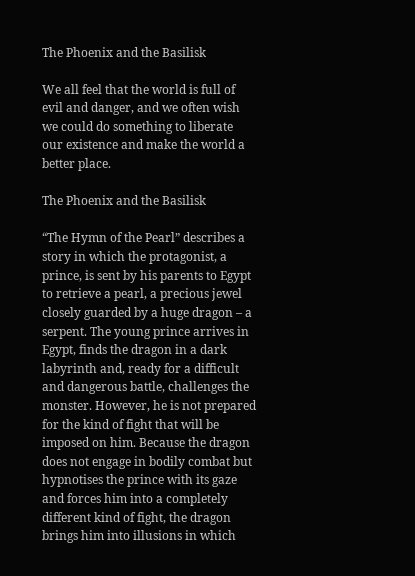The Phoenix and the Basilisk

We all feel that the world is full of evil and danger, and we often wish we could do something to liberate our existence and make the world a better place.

The Phoenix and the Basilisk

“The Hymn of the Pearl” describes a story in which the protagonist, a prince, is sent by his parents to Egypt to retrieve a pearl, a precious jewel closely guarded by a huge dragon – a serpent. The young prince arrives in Egypt, finds the dragon in a dark labyrinth and, ready for a difficult and dangerous battle, challenges the monster. However, he is not prepared for the kind of fight that will be imposed on him. Because the dragon does not engage in bodily combat but hypnotises the prince with its gaze and forces him into a completely different kind of fight, the dragon brings him into illusions in which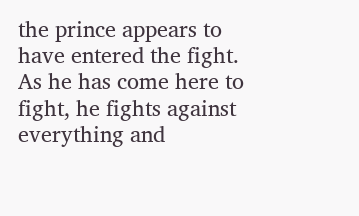the prince appears to have entered the fight. As he has come here to fight, he fights against everything and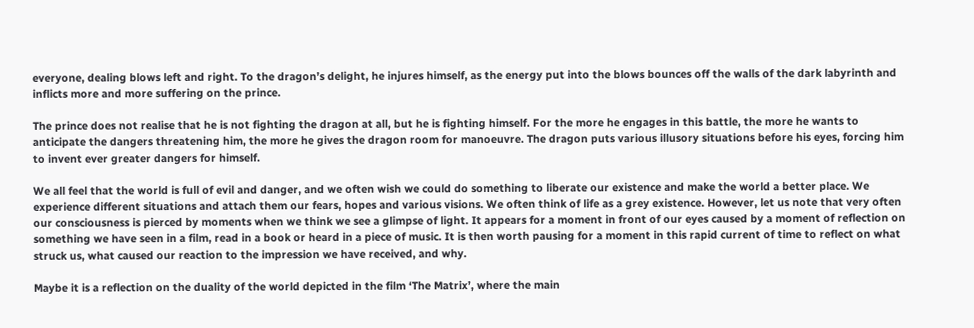everyone, dealing blows left and right. To the dragon’s delight, he injures himself, as the energy put into the blows bounces off the walls of the dark labyrinth and inflicts more and more suffering on the prince.

The prince does not realise that he is not fighting the dragon at all, but he is fighting himself. For the more he engages in this battle, the more he wants to anticipate the dangers threatening him, the more he gives the dragon room for manoeuvre. The dragon puts various illusory situations before his eyes, forcing him to invent ever greater dangers for himself.

We all feel that the world is full of evil and danger, and we often wish we could do something to liberate our existence and make the world a better place. We experience different situations and attach them our fears, hopes and various visions. We often think of life as a grey existence. However, let us note that very often our consciousness is pierced by moments when we think we see a glimpse of light. It appears for a moment in front of our eyes caused by a moment of reflection on something we have seen in a film, read in a book or heard in a piece of music. It is then worth pausing for a moment in this rapid current of time to reflect on what struck us, what caused our reaction to the impression we have received, and why.

Maybe it is a reflection on the duality of the world depicted in the film ‘The Matrix’, where the main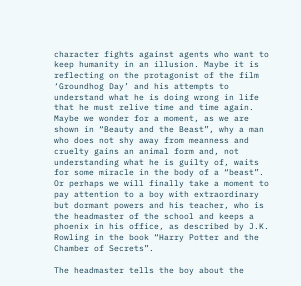character fights against agents who want to keep humanity in an illusion. Maybe it is reflecting on the protagonist of the film ‘Groundhog Day’ and his attempts to understand what he is doing wrong in life that he must relive time and time again. Maybe we wonder for a moment, as we are shown in “Beauty and the Beast”, why a man who does not shy away from meanness and cruelty gains an animal form and, not understanding what he is guilty of, waits for some miracle in the body of a “beast”. Or perhaps we will finally take a moment to pay attention to a boy with extraordinary but dormant powers and his teacher, who is the headmaster of the school and keeps a phoenix in his office, as described by J.K. Rowling in the book “Harry Potter and the Chamber of Secrets”.

The headmaster tells the boy about the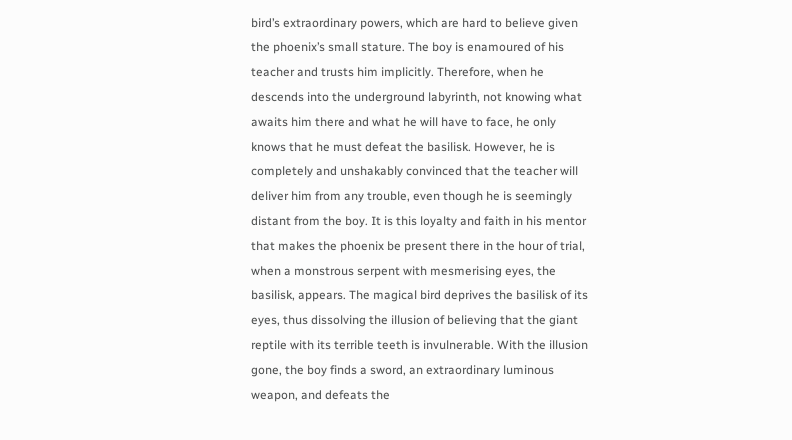bird’s extraordinary powers, which are hard to believe given the phoenix’s small stature. The boy is enamoured of his teacher and trusts him implicitly. Therefore, when he descends into the underground labyrinth, not knowing what awaits him there and what he will have to face, he only knows that he must defeat the basilisk. However, he is completely and unshakably convinced that the teacher will deliver him from any trouble, even though he is seemingly distant from the boy. It is this loyalty and faith in his mentor that makes the phoenix be present there in the hour of trial, when a monstrous serpent with mesmerising eyes, the basilisk, appears. The magical bird deprives the basilisk of its eyes, thus dissolving the illusion of believing that the giant reptile with its terrible teeth is invulnerable. With the illusion gone, the boy finds a sword, an extraordinary luminous weapon, and defeats the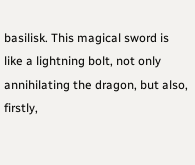basilisk. This magical sword is like a lightning bolt, not only annihilating the dragon, but also, firstly,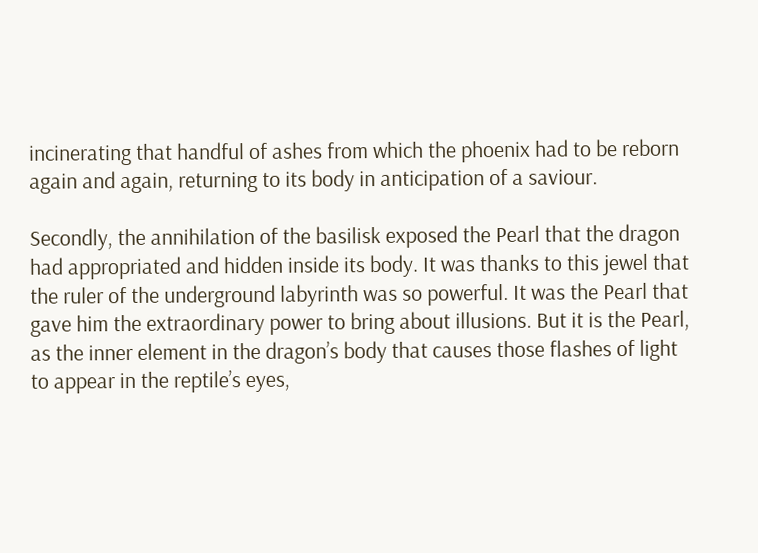incinerating that handful of ashes from which the phoenix had to be reborn again and again, returning to its body in anticipation of a saviour.

Secondly, the annihilation of the basilisk exposed the Pearl that the dragon had appropriated and hidden inside its body. It was thanks to this jewel that the ruler of the underground labyrinth was so powerful. It was the Pearl that gave him the extraordinary power to bring about illusions. But it is the Pearl, as the inner element in the dragon’s body that causes those flashes of light to appear in the reptile’s eyes,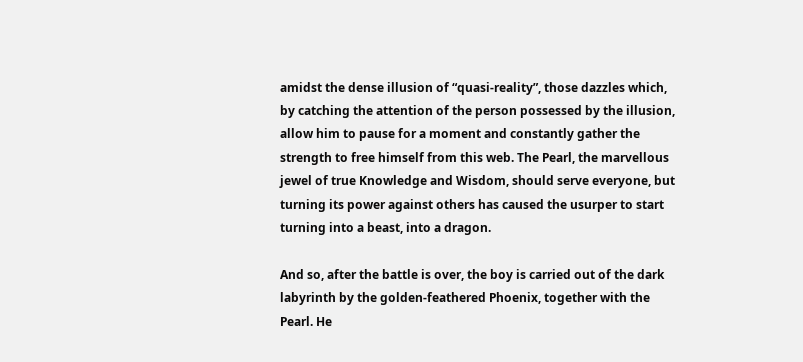amidst the dense illusion of “quasi-reality”, those dazzles which, by catching the attention of the person possessed by the illusion, allow him to pause for a moment and constantly gather the strength to free himself from this web. The Pearl, the marvellous jewel of true Knowledge and Wisdom, should serve everyone, but turning its power against others has caused the usurper to start turning into a beast, into a dragon.

And so, after the battle is over, the boy is carried out of the dark labyrinth by the golden-feathered Phoenix, together with the Pearl. He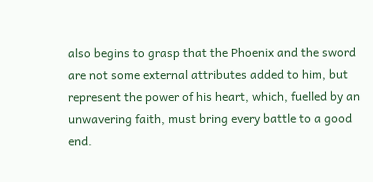also begins to grasp that the Phoenix and the sword are not some external attributes added to him, but represent the power of his heart, which, fuelled by an unwavering faith, must bring every battle to a good end.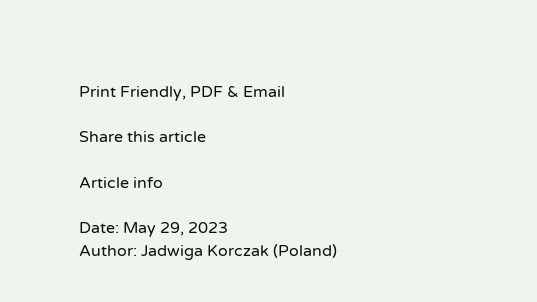Print Friendly, PDF & Email

Share this article

Article info

Date: May 29, 2023
Author: Jadwiga Korczak (Poland)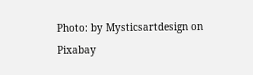Photo: by Mysticsartdesign on Pixabay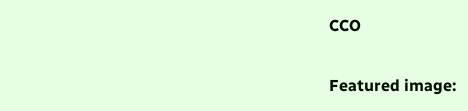CCO

Featured image: